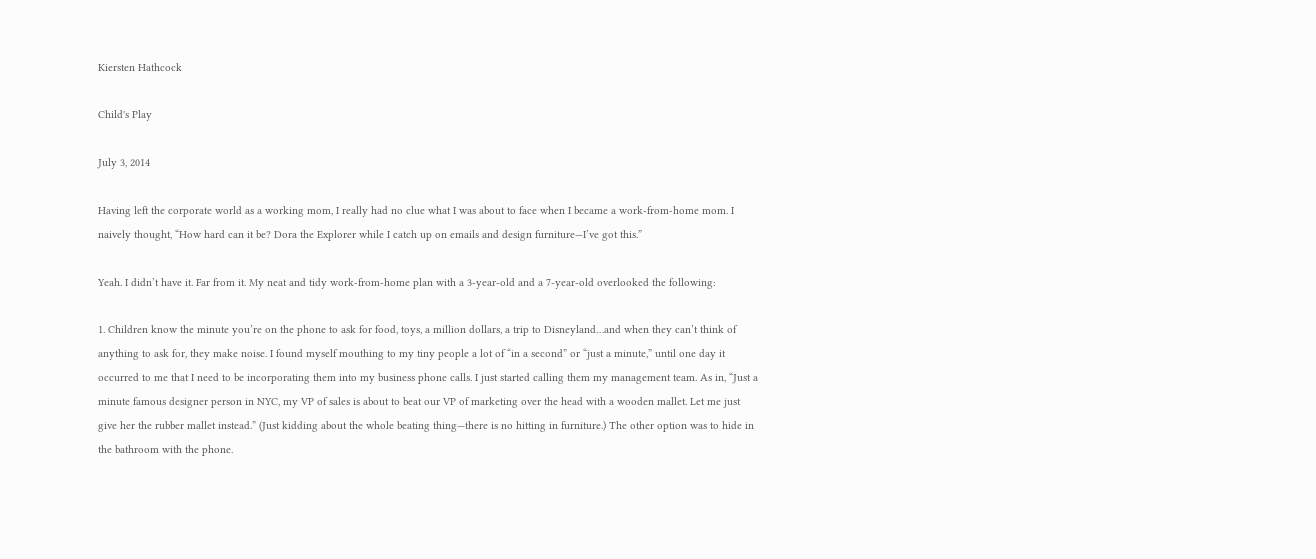Kiersten Hathcock

Child's Play

July 3, 2014

Having left the corporate world as a working mom, I really had no clue what I was about to face when I became a work-from-home mom. I naively thought, “How hard can it be? Dora the Explorer while I catch up on emails and design furniture—I’ve got this.”

Yeah. I didn’t have it. Far from it. My neat and tidy work-from-home plan with a 3-year-old and a 7-year-old overlooked the following:

1. Children know the minute you’re on the phone to ask for food, toys, a million dollars, a trip to Disneyland…and when they can’t think of anything to ask for, they make noise. I found myself mouthing to my tiny people a lot of “in a second” or “just a minute,” until one day it occurred to me that I need to be incorporating them into my business phone calls. I just started calling them my management team. As in, “Just a minute famous designer person in NYC, my VP of sales is about to beat our VP of marketing over the head with a wooden mallet. Let me just give her the rubber mallet instead.” (Just kidding about the whole beating thing—there is no hitting in furniture.) The other option was to hide in the bathroom with the phone.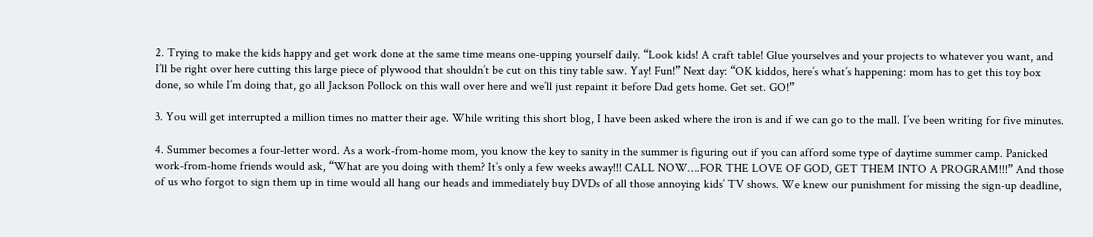2. Trying to make the kids happy and get work done at the same time means one-upping yourself daily. “Look kids! A craft table! Glue yourselves and your projects to whatever you want, and I’ll be right over here cutting this large piece of plywood that shouldn’t be cut on this tiny table saw. Yay! Fun!” Next day: “OK kiddos, here’s what’s happening: mom has to get this toy box done, so while I’m doing that, go all Jackson Pollock on this wall over here and we’ll just repaint it before Dad gets home. Get set. GO!”

3. You will get interrupted a million times no matter their age. While writing this short blog, I have been asked where the iron is and if we can go to the mall. I’ve been writing for five minutes.

4. Summer becomes a four-letter word. As a work-from-home mom, you know the key to sanity in the summer is figuring out if you can afford some type of daytime summer camp. Panicked work-from-home friends would ask, “What are you doing with them? It’s only a few weeks away!!! CALL NOW….FOR THE LOVE OF GOD, GET THEM INTO A PROGRAM!!!” And those of us who forgot to sign them up in time would all hang our heads and immediately buy DVDs of all those annoying kids’ TV shows. We knew our punishment for missing the sign-up deadline,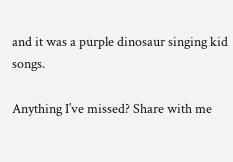and it was a purple dinosaur singing kid songs.

Anything I’ve missed? Share with me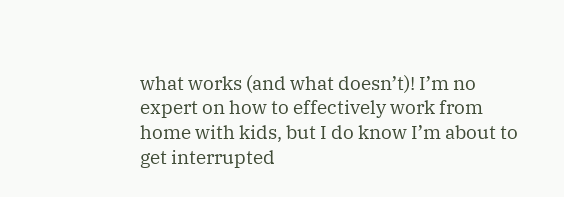what works (and what doesn’t)! I’m no expert on how to effectively work from home with kids, but I do know I’m about to get interrupted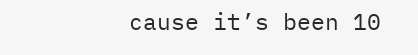cause it’s been 10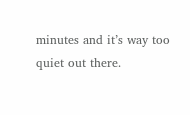minutes and it’s way too quiet out there.